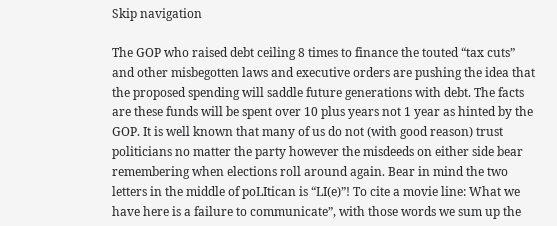Skip navigation

The GOP who raised debt ceiling 8 times to finance the touted “tax cuts” and other misbegotten laws and executive orders are pushing the idea that the proposed spending will saddle future generations with debt. The facts are these funds will be spent over 10 plus years not 1 year as hinted by the GOP. It is well known that many of us do not (with good reason) trust politicians no matter the party however the misdeeds on either side bear remembering when elections roll around again. Bear in mind the two letters in the middle of poLItican is “LI(e)”! To cite a movie line: What we have here is a failure to communicate”, with those words we sum up the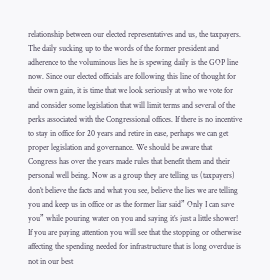relationship between our elected representatives and us, the taxpayers. The daily sucking up to the words of the former president and adherence to the voluminous lies he is spewing daily is the GOP line now. Since our elected officials are following this line of thought for their own gain, it is time that we look seriously at who we vote for and consider some legislation that will limit terms and several of the perks associated with the Congressional offices. If there is no incentive to stay in office for 20 years and retire in ease, perhaps we can get proper legislation and governance. We should be aware that Congress has over the years made rules that benefit them and their personal well being. Now as a group they are telling us (taxpayers) don’t believe the facts and what you see, believe the lies we are telling you and keep us in office or as the former liar said” Only I can save you” while pouring water on you and saying it’s just a little shower! If you are paying attention you will see that the stopping or otherwise affecting the spending needed for infrastructure that is long overdue is not in our best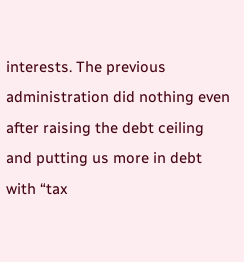interests. The previous administration did nothing even after raising the debt ceiling and putting us more in debt with “tax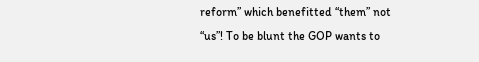reform” which benefitted “them” not “us”! To be blunt the GOP wants to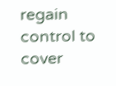regain control to cover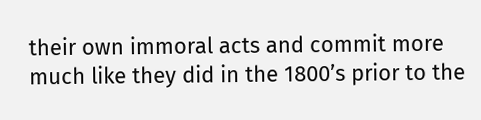their own immoral acts and commit more much like they did in the 1800’s prior to the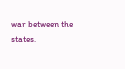war between the states.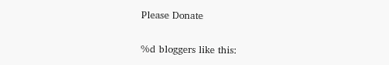Please Donate

%d bloggers like this: